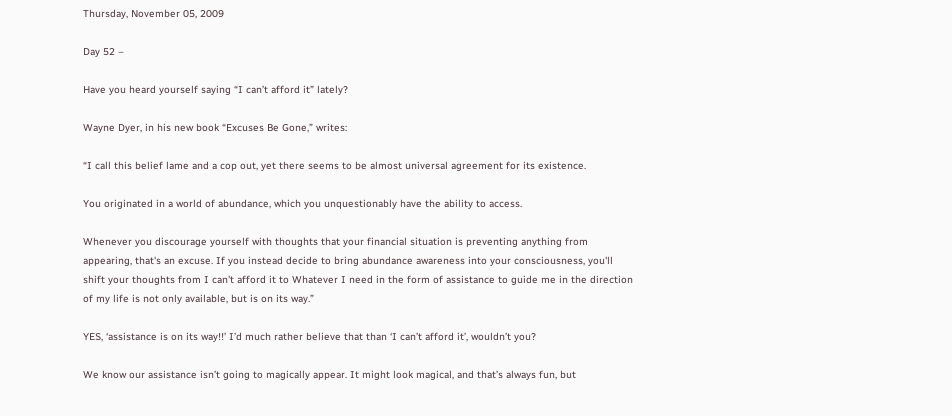Thursday, November 05, 2009

Day 52 –

Have you heard yourself saying “I can’t afford it” lately?

Wayne Dyer, in his new book “Excuses Be Gone,” writes:

“I call this belief lame and a cop out, yet there seems to be almost universal agreement for its existence.

You originated in a world of abundance, which you unquestionably have the ability to access.

Whenever you discourage yourself with thoughts that your financial situation is preventing anything from appearing, that's an excuse. If you instead decide to bring abundance awareness into your consciousness, you'll shift your thoughts from I can't afford it to Whatever I need in the form of assistance to guide me in the direction of my life is not only available, but is on its way.”

YES, ‘assistance is on its way!!’ I’d much rather believe that than ‘I can’t afford it’, wouldn’t you?

We know our assistance isn’t going to magically appear. It might look magical, and that’s always fun, but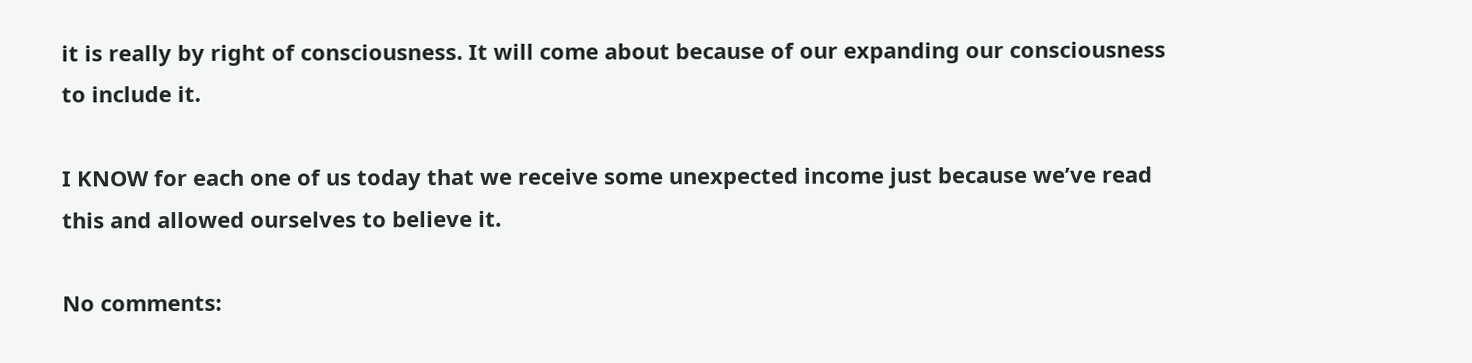it is really by right of consciousness. It will come about because of our expanding our consciousness to include it.

I KNOW for each one of us today that we receive some unexpected income just because we’ve read this and allowed ourselves to believe it.

No comments: